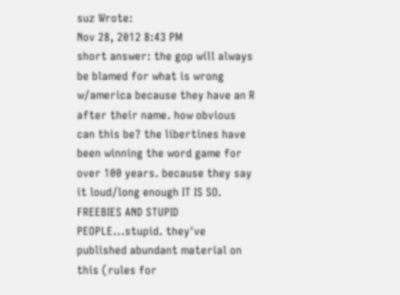suz Wrote:
Nov 28, 2012 8:43 PM
short answer: the gop will always be blamed for what is wrong w/america because they have an R after their name. how obvious can this be? the libertines have been winning the word game for over 100 years. because they say it loud/long enough IT IS SO. FREEBIES AND STUPID PEOPLE...stupid. they've published abundant material on this (rules for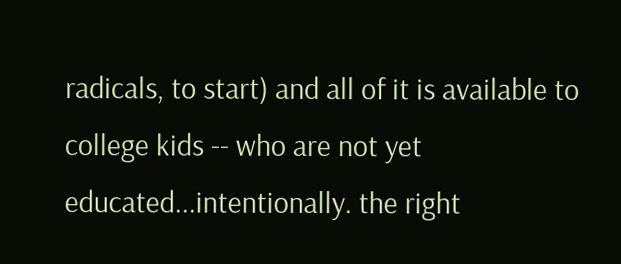radicals, to start) and all of it is available to college kids -- who are not yet educated...intentionally. the right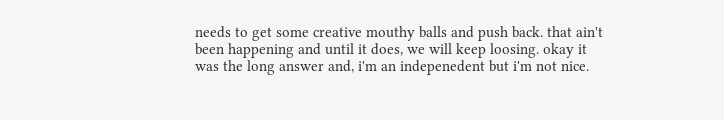needs to get some creative mouthy balls and push back. that ain't been happening and until it does, we will keep loosing. okay it was the long answer and, i'm an indepenedent but i'm not nice.